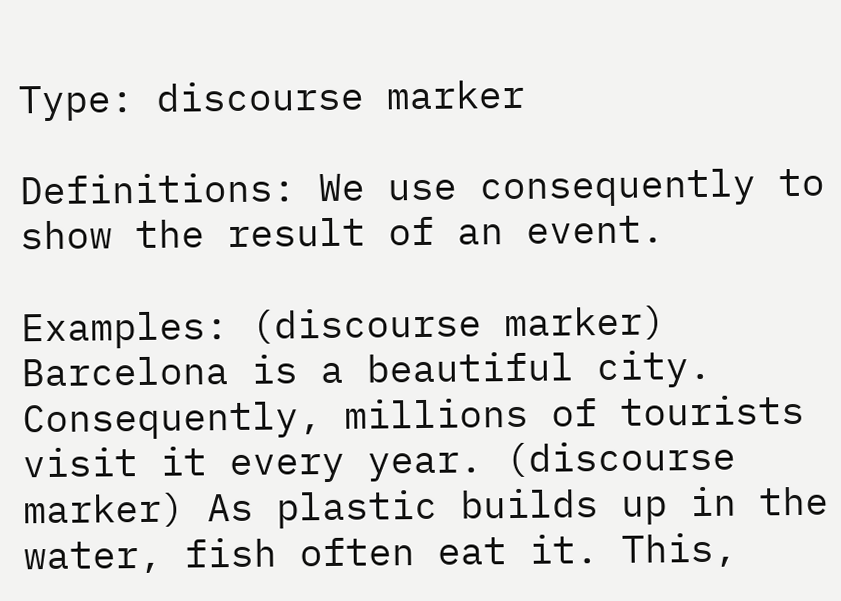Type: discourse marker

Definitions: We use consequently to show the result of an event.

Examples: (discourse marker) Barcelona is a beautiful city. Consequently, millions of tourists visit it every year. (discourse marker) As plastic builds up in the water, fish often eat it. This,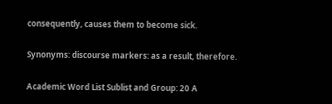consequently, causes them to become sick.

Synonyms: discourse markers: as a result, therefore.

Academic Word List Sublist and Group: 20 A